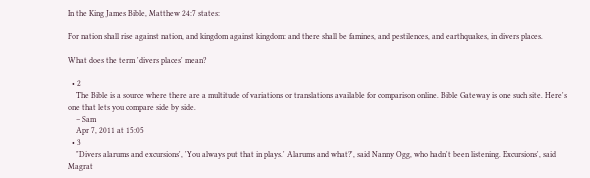In the King James Bible, Matthew 24:7 states:

For nation shall rise against nation, and kingdom against kingdom: and there shall be famines, and pestilences, and earthquakes, in divers places.

What does the term 'divers places' mean?

  • 2
    The Bible is a source where there are a multitude of variations or translations available for comparison online. Bible Gateway is one such site. Here's one that lets you compare side by side.
    – Sam
    Apr 7, 2011 at 15:05
  • 3
    "Divers alarums and excursions', 'You always put that in plays.' Alarums and what?', said Nanny Ogg, who hadn't been listening. Excursions', said Magrat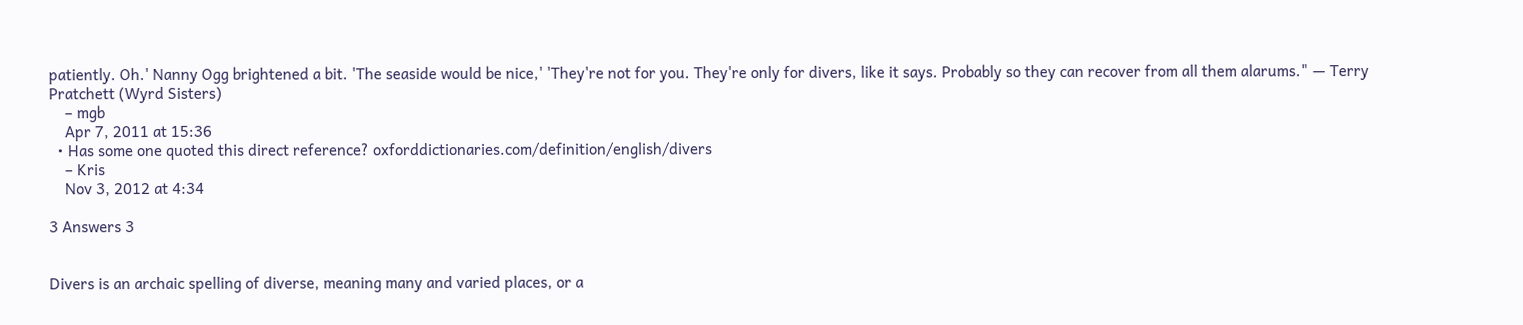patiently. Oh.' Nanny Ogg brightened a bit. 'The seaside would be nice,' 'They're not for you. They're only for divers, like it says. Probably so they can recover from all them alarums." — Terry Pratchett (Wyrd Sisters)
    – mgb
    Apr 7, 2011 at 15:36
  • Has some one quoted this direct reference? oxforddictionaries.com/definition/english/divers
    – Kris
    Nov 3, 2012 at 4:34

3 Answers 3


Divers is an archaic spelling of diverse, meaning many and varied places, or a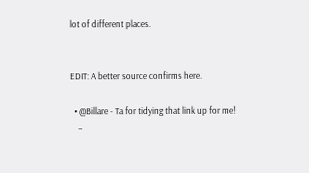lot of different places.


EDIT: A better source confirms here.

  • @Billare - Ta for tidying that link up for me!
    –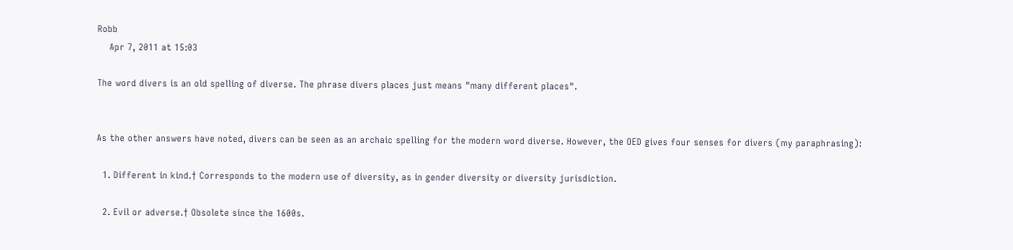Robb
    Apr 7, 2011 at 15:03

The word divers is an old spelling of diverse. The phrase divers places just means "many different places".


As the other answers have noted, divers can be seen as an archaic spelling for the modern word diverse. However, the OED gives four senses for divers (my paraphrasing):

  1. Different in kind.† Corresponds to the modern use of diversity, as in gender diversity or diversity jurisdiction.

  2. Evil or adverse.† Obsolete since the 1600s.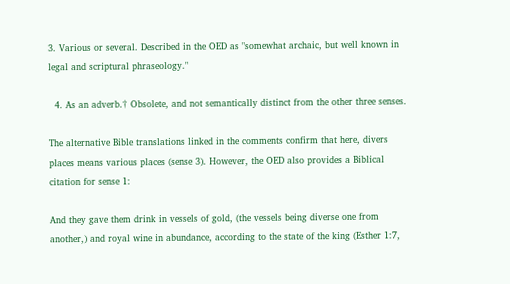3. Various or several. Described in the OED as "somewhat archaic, but well known in legal and scriptural phraseology."

  4. As an adverb.† Obsolete, and not semantically distinct from the other three senses.

The alternative Bible translations linked in the comments confirm that here, divers places means various places (sense 3). However, the OED also provides a Biblical citation for sense 1:

And they gave them drink in vessels of gold, (the vessels being diverse one from another,) and royal wine in abundance, according to the state of the king (Esther 1:7,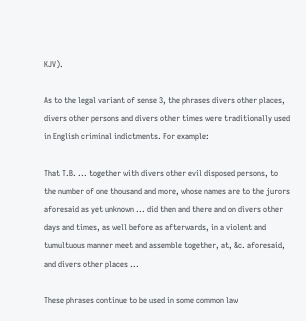KJV).

As to the legal variant of sense 3, the phrases divers other places, divers other persons and divers other times were traditionally used in English criminal indictments. For example:

That T.B. ... together with divers other evil disposed persons, to the number of one thousand and more, whose names are to the jurors aforesaid as yet unknown ... did then and there and on divers other days and times, as well before as afterwards, in a violent and tumultuous manner meet and assemble together, at, &c. aforesaid, and divers other places ...

These phrases continue to be used in some common law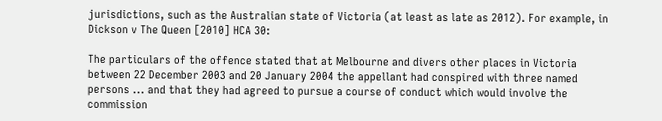jurisdictions, such as the Australian state of Victoria (at least as late as 2012). For example, in Dickson v The Queen [2010] HCA 30:

The particulars of the offence stated that at Melbourne and divers other places in Victoria between 22 December 2003 and 20 January 2004 the appellant had conspired with three named persons ... and that they had agreed to pursue a course of conduct which would involve the commission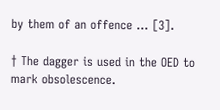by them of an offence ... [3].

† The dagger is used in the OED to mark obsolescence.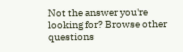Not the answer you're looking for? Browse other questions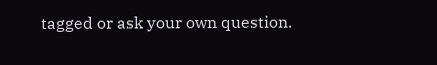tagged or ask your own question.